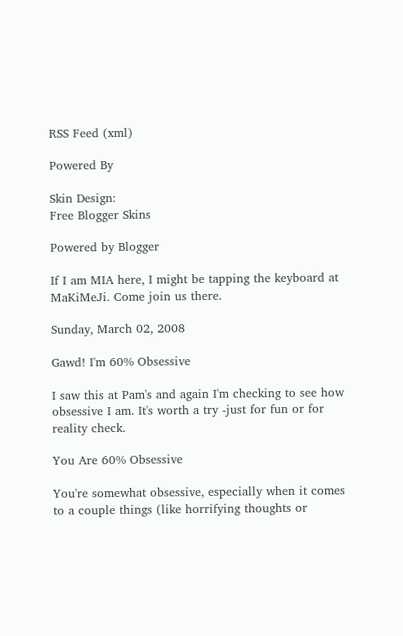RSS Feed (xml)

Powered By

Skin Design:
Free Blogger Skins

Powered by Blogger

If I am MIA here, I might be tapping the keyboard at MaKiMeJi. Come join us there.

Sunday, March 02, 2008

Gawd! I'm 60% Obsessive

I saw this at Pam's and again I'm checking to see how obsessive I am. It's worth a try -just for fun or for reality check.

You Are 60% Obsessive

You're somewhat obsessive, especially when it comes to a couple things (like horrifying thoughts or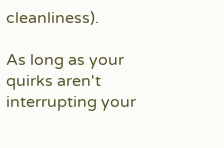cleanliness).

As long as your quirks aren't interrupting your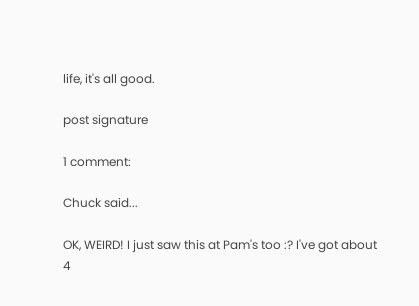life, it's all good.

post signature

1 comment:

Chuck said...

OK, WEIRD! I just saw this at Pam's too :? I've got about 4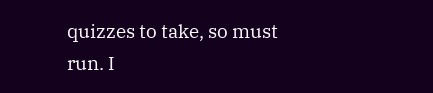quizzes to take, so must run. I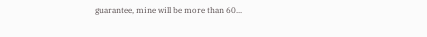guarantee, mine will be more than 60...